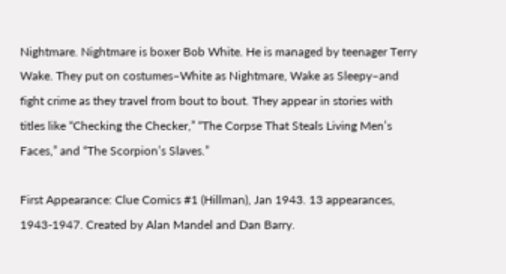Nightmare. Nightmare is boxer Bob White. He is managed by teenager Terry Wake. They put on costumes–White as Nightmare, Wake as Sleepy–and fight crime as they travel from bout to bout. They appear in stories with titles like “Checking the Checker,” “The Corpse That Steals Living Men’s Faces,” and “The Scorpion’s Slaves.”

First Appearance: Clue Comics #1 (Hillman), Jan 1943. 13 appearances, 1943-1947. Created by Alan Mandel and Dan Barry.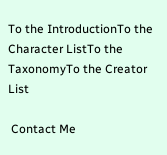To the IntroductionTo the Character ListTo the TaxonomyTo the Creator List

 Contact Me